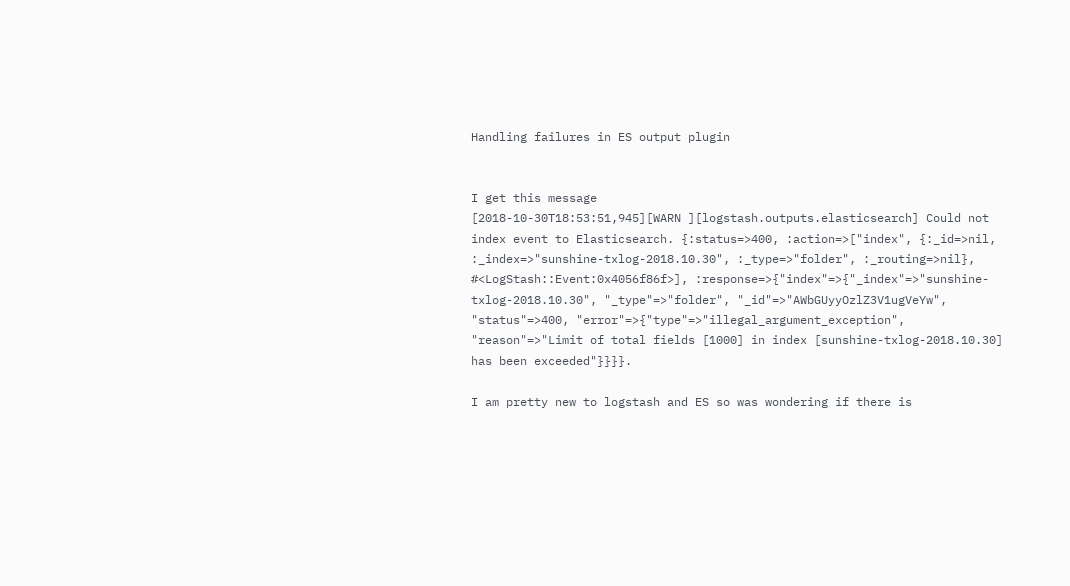Handling failures in ES output plugin


I get this message
[2018-10-30T18:53:51,945][WARN ][logstash.outputs.elasticsearch] Could not index event to Elasticsearch. {:status=>400, :action=>["index", {:_id=>nil, :_index=>"sunshine-txlog-2018.10.30", :_type=>"folder", :_routing=>nil}, #<LogStash::Event:0x4056f86f>], :response=>{"index"=>{"_index"=>"sunshine-txlog-2018.10.30", "_type"=>"folder", "_id"=>"AWbGUyyOzlZ3V1ugVeYw", "status"=>400, "error"=>{"type"=>"illegal_argument_exception", "reason"=>"Limit of total fields [1000] in index [sunshine-txlog-2018.10.30] has been exceeded"}}}}.

I am pretty new to logstash and ES so was wondering if there is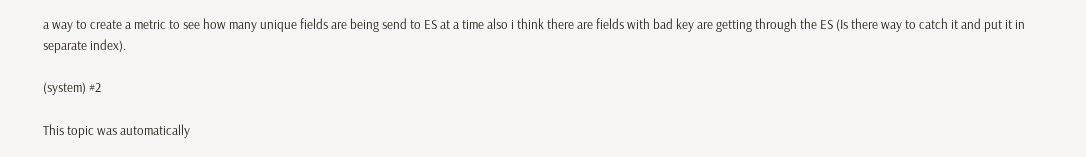a way to create a metric to see how many unique fields are being send to ES at a time also i think there are fields with bad key are getting through the ES (Is there way to catch it and put it in separate index).

(system) #2

This topic was automatically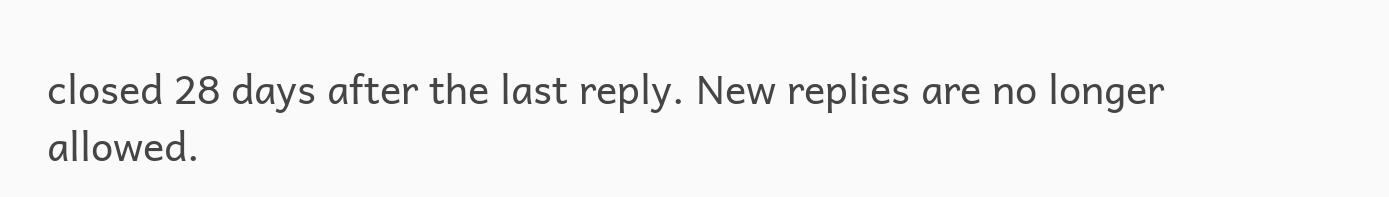closed 28 days after the last reply. New replies are no longer allowed.